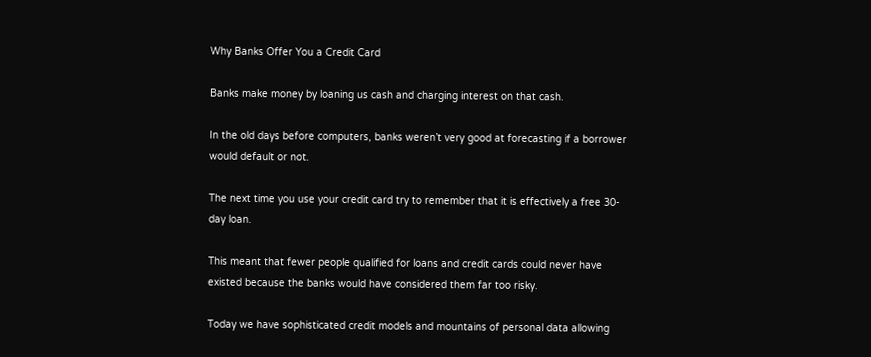Why Banks Offer You a Credit Card

Banks make money by loaning us cash and charging interest on that cash.

In the old days before computers, banks weren’t very good at forecasting if a borrower would default or not.

The next time you use your credit card try to remember that it is effectively a free 30-day loan.

This meant that fewer people qualified for loans and credit cards could never have existed because the banks would have considered them far too risky.

Today we have sophisticated credit models and mountains of personal data allowing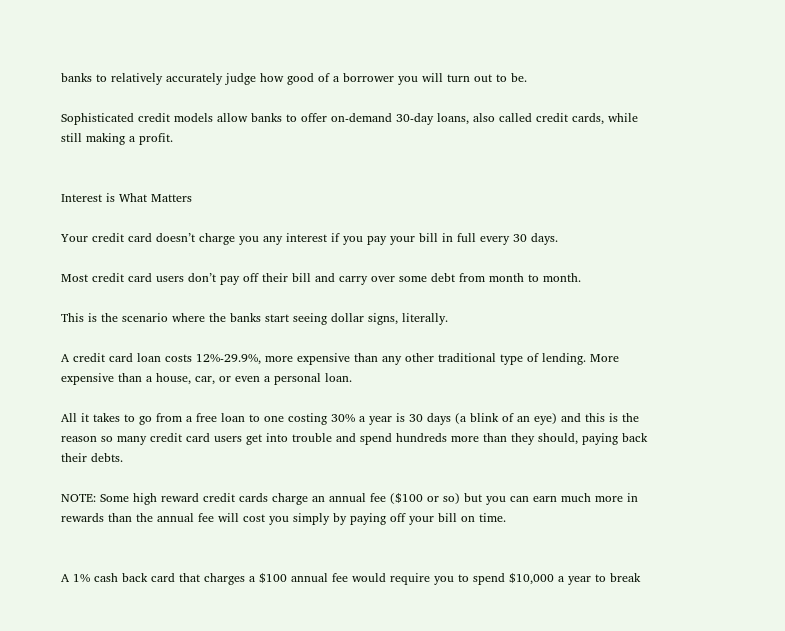banks to relatively accurately judge how good of a borrower you will turn out to be.

Sophisticated credit models allow banks to offer on-demand 30-day loans, also called credit cards, while still making a profit.


Interest is What Matters

Your credit card doesn’t charge you any interest if you pay your bill in full every 30 days.

Most credit card users don’t pay off their bill and carry over some debt from month to month.

This is the scenario where the banks start seeing dollar signs, literally.

A credit card loan costs 12%-29.9%, more expensive than any other traditional type of lending. More expensive than a house, car, or even a personal loan.

All it takes to go from a free loan to one costing 30% a year is 30 days (a blink of an eye) and this is the reason so many credit card users get into trouble and spend hundreds more than they should, paying back their debts.

NOTE: Some high reward credit cards charge an annual fee ($100 or so) but you can earn much more in rewards than the annual fee will cost you simply by paying off your bill on time.


A 1% cash back card that charges a $100 annual fee would require you to spend $10,000 a year to break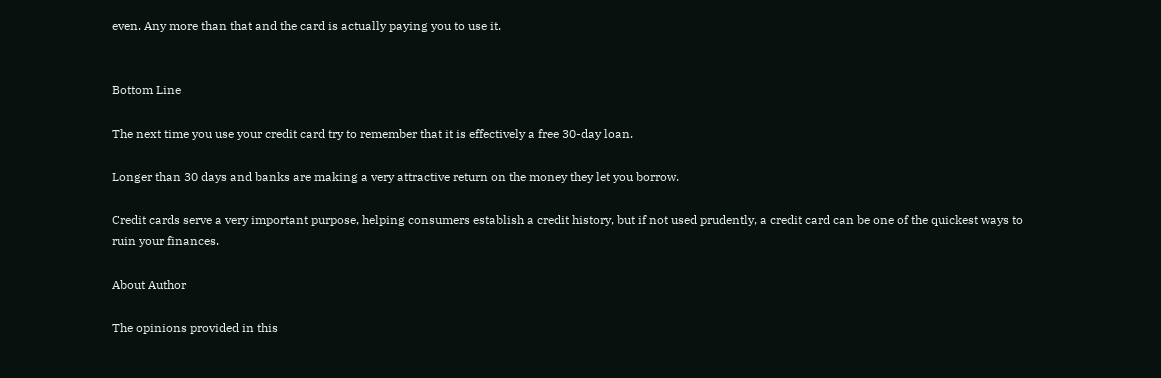even. Any more than that and the card is actually paying you to use it.


Bottom Line

The next time you use your credit card try to remember that it is effectively a free 30-day loan.

Longer than 30 days and banks are making a very attractive return on the money they let you borrow.

Credit cards serve a very important purpose, helping consumers establish a credit history, but if not used prudently, a credit card can be one of the quickest ways to ruin your finances.

About Author

The opinions provided in this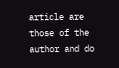article are those of the author and do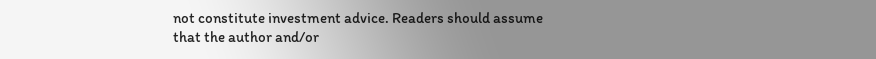not constitute investment advice. Readers should assume that the author and/or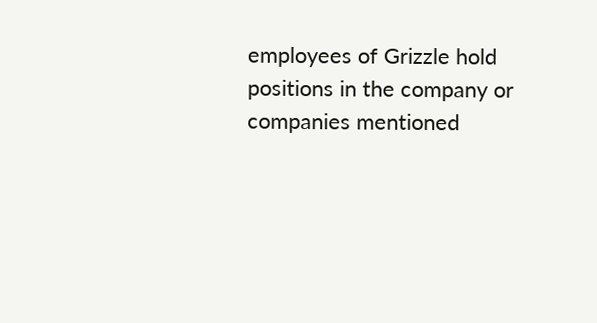employees of Grizzle hold positions in the company or companies mentioned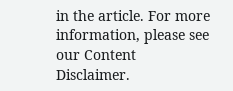in the article. For more information, please see our Content Disclaimer.